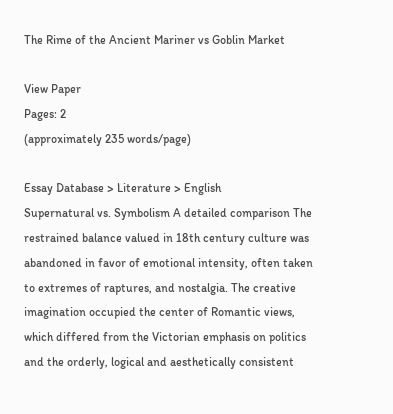The Rime of the Ancient Mariner vs Goblin Market

View Paper
Pages: 2
(approximately 235 words/page)

Essay Database > Literature > English
Supernatural vs. Symbolism A detailed comparison The restrained balance valued in 18th century culture was abandoned in favor of emotional intensity, often taken to extremes of raptures, and nostalgia. The creative imagination occupied the center of Romantic views, which differed from the Victorian emphasis on politics and the orderly, logical and aesthetically consistent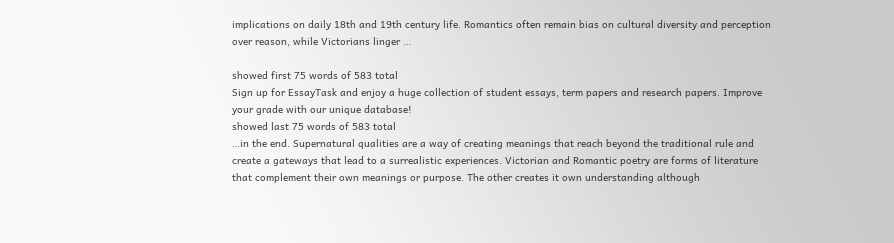implications on daily 18th and 19th century life. Romantics often remain bias on cultural diversity and perception over reason, while Victorians linger …

showed first 75 words of 583 total
Sign up for EssayTask and enjoy a huge collection of student essays, term papers and research papers. Improve your grade with our unique database!
showed last 75 words of 583 total
…in the end. Supernatural qualities are a way of creating meanings that reach beyond the traditional rule and create a gateways that lead to a surrealistic experiences. Victorian and Romantic poetry are forms of literature that complement their own meanings or purpose. The other creates it own understanding although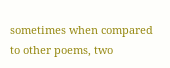sometimes when compared to other poems, two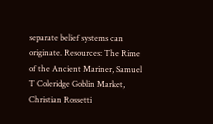separate belief systems can originate. Resources: The Rime of the Ancient Mariner, Samuel T Coleridge Goblin Market, Christian Rossetti